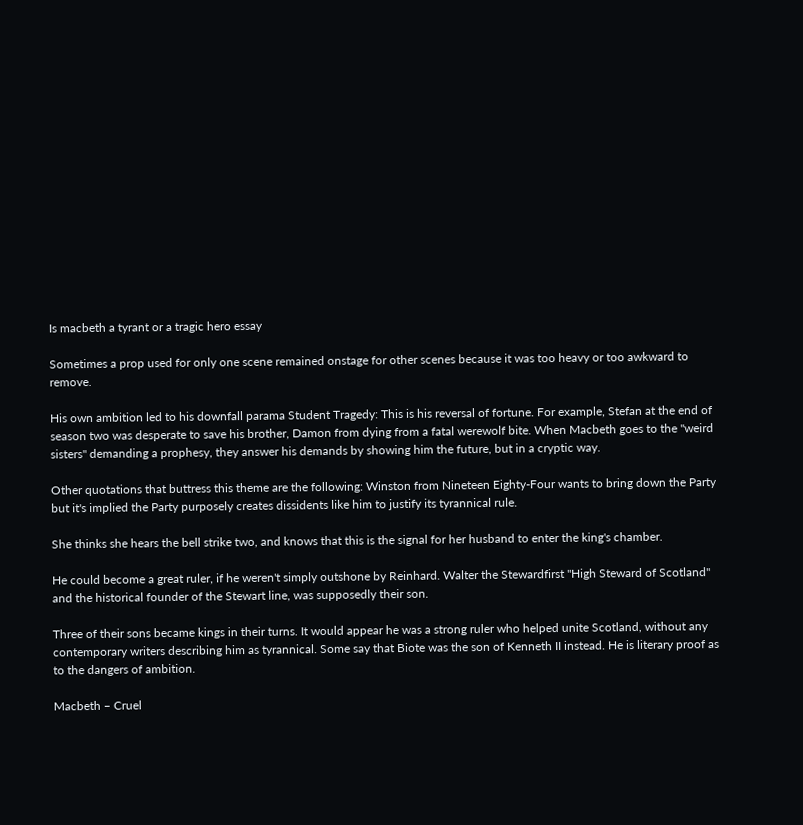Is macbeth a tyrant or a tragic hero essay

Sometimes a prop used for only one scene remained onstage for other scenes because it was too heavy or too awkward to remove.

His own ambition led to his downfall parama Student Tragedy: This is his reversal of fortune. For example, Stefan at the end of season two was desperate to save his brother, Damon from dying from a fatal werewolf bite. When Macbeth goes to the "weird sisters" demanding a prophesy, they answer his demands by showing him the future, but in a cryptic way.

Other quotations that buttress this theme are the following: Winston from Nineteen Eighty-Four wants to bring down the Party but it's implied the Party purposely creates dissidents like him to justify its tyrannical rule.

She thinks she hears the bell strike two, and knows that this is the signal for her husband to enter the king's chamber.

He could become a great ruler, if he weren't simply outshone by Reinhard. Walter the Stewardfirst "High Steward of Scotland" and the historical founder of the Stewart line, was supposedly their son.

Three of their sons became kings in their turns. It would appear he was a strong ruler who helped unite Scotland, without any contemporary writers describing him as tyrannical. Some say that Biote was the son of Kenneth II instead. He is literary proof as to the dangers of ambition.

Macbeth – Cruel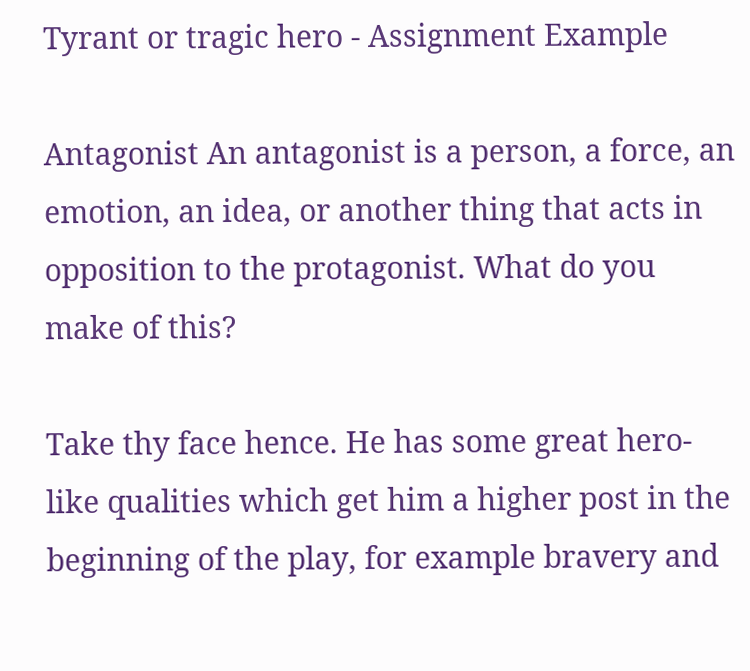Tyrant or tragic hero - Assignment Example

Antagonist An antagonist is a person, a force, an emotion, an idea, or another thing that acts in opposition to the protagonist. What do you make of this?

Take thy face hence. He has some great hero-like qualities which get him a higher post in the beginning of the play, for example bravery and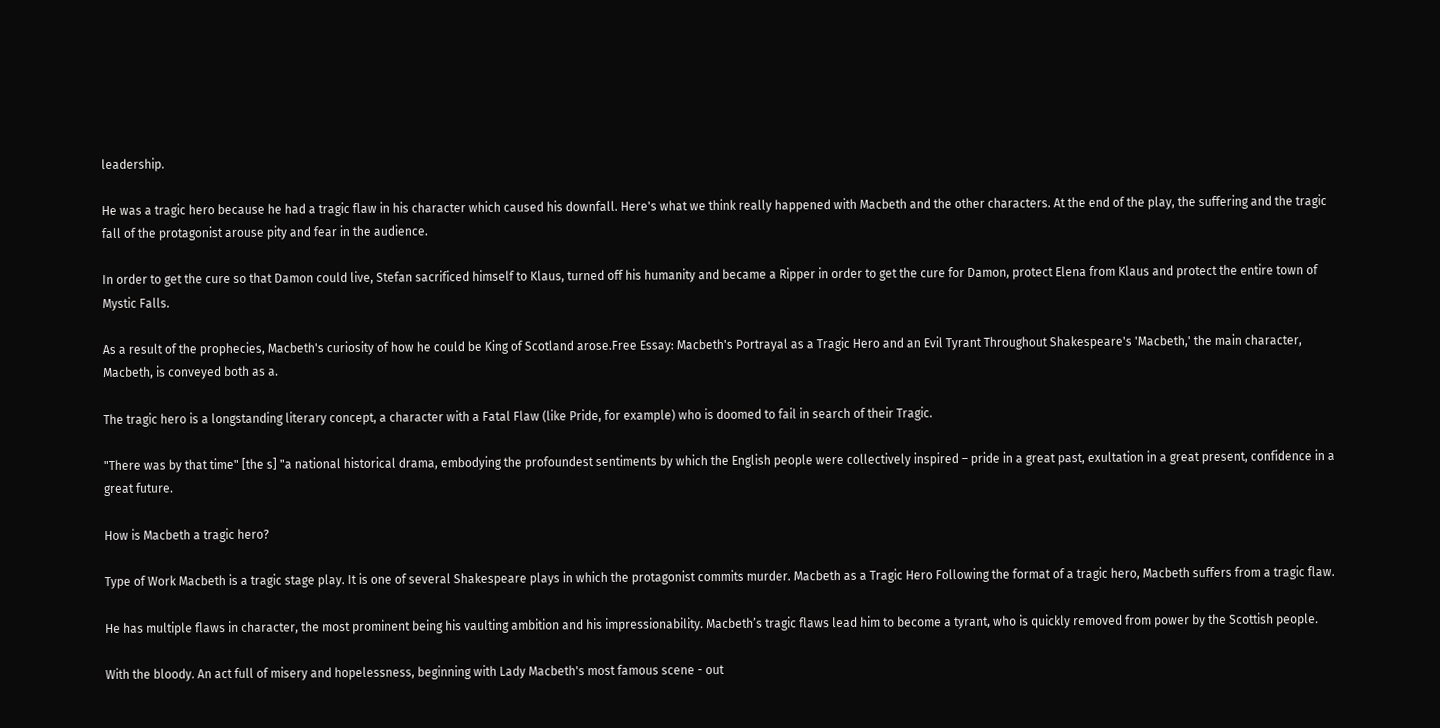leadership.

He was a tragic hero because he had a tragic flaw in his character which caused his downfall. Here's what we think really happened with Macbeth and the other characters. At the end of the play, the suffering and the tragic fall of the protagonist arouse pity and fear in the audience.

In order to get the cure so that Damon could live, Stefan sacrificed himself to Klaus, turned off his humanity and became a Ripper in order to get the cure for Damon, protect Elena from Klaus and protect the entire town of Mystic Falls.

As a result of the prophecies, Macbeth's curiosity of how he could be King of Scotland arose.Free Essay: Macbeth's Portrayal as a Tragic Hero and an Evil Tyrant Throughout Shakespeare's 'Macbeth,' the main character, Macbeth, is conveyed both as a.

The tragic hero is a longstanding literary concept, a character with a Fatal Flaw (like Pride, for example) who is doomed to fail in search of their Tragic.

"There was by that time" [the s] "a national historical drama, embodying the profoundest sentiments by which the English people were collectively inspired – pride in a great past, exultation in a great present, confidence in a great future.

How is Macbeth a tragic hero?

Type of Work Macbeth is a tragic stage play. It is one of several Shakespeare plays in which the protagonist commits murder. Macbeth as a Tragic Hero Following the format of a tragic hero, Macbeth suffers from a tragic flaw.

He has multiple flaws in character, the most prominent being his vaulting ambition and his impressionability. Macbeth’s tragic flaws lead him to become a tyrant, who is quickly removed from power by the Scottish people.

With the bloody. An act full of misery and hopelessness, beginning with Lady Macbeth's most famous scene - out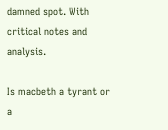damned spot. With critical notes and analysis.

Is macbeth a tyrant or a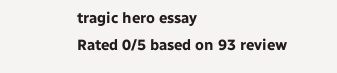tragic hero essay
Rated 0/5 based on 93 review